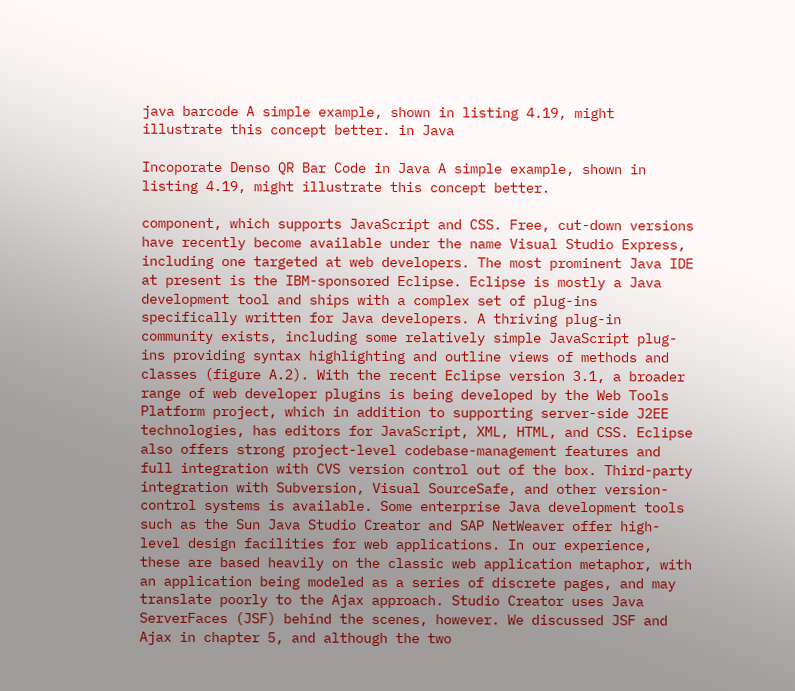java barcode A simple example, shown in listing 4.19, might illustrate this concept better. in Java

Incoporate Denso QR Bar Code in Java A simple example, shown in listing 4.19, might illustrate this concept better.

component, which supports JavaScript and CSS. Free, cut-down versions have recently become available under the name Visual Studio Express, including one targeted at web developers. The most prominent Java IDE at present is the IBM-sponsored Eclipse. Eclipse is mostly a Java development tool and ships with a complex set of plug-ins specifically written for Java developers. A thriving plug-in community exists, including some relatively simple JavaScript plug-ins providing syntax highlighting and outline views of methods and classes (figure A.2). With the recent Eclipse version 3.1, a broader range of web developer plugins is being developed by the Web Tools Platform project, which in addition to supporting server-side J2EE technologies, has editors for JavaScript, XML, HTML, and CSS. Eclipse also offers strong project-level codebase-management features and full integration with CVS version control out of the box. Third-party integration with Subversion, Visual SourceSafe, and other version-control systems is available. Some enterprise Java development tools such as the Sun Java Studio Creator and SAP NetWeaver offer high-level design facilities for web applications. In our experience, these are based heavily on the classic web application metaphor, with an application being modeled as a series of discrete pages, and may translate poorly to the Ajax approach. Studio Creator uses Java ServerFaces (JSF) behind the scenes, however. We discussed JSF and Ajax in chapter 5, and although the two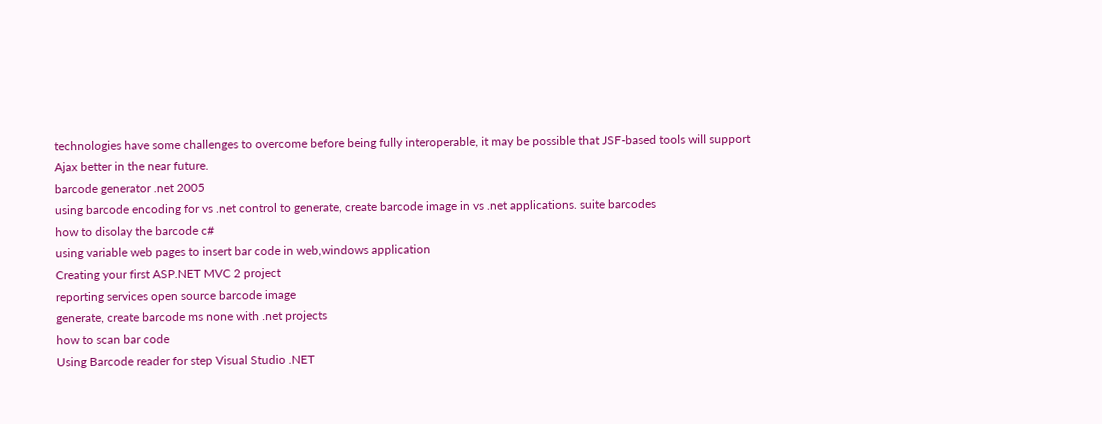technologies have some challenges to overcome before being fully interoperable, it may be possible that JSF-based tools will support Ajax better in the near future.
barcode generator .net 2005
using barcode encoding for vs .net control to generate, create barcode image in vs .net applications. suite barcodes
how to disolay the barcode c#
using variable web pages to insert bar code in web,windows application
Creating your first ASP.NET MVC 2 project
reporting services open source barcode image
generate, create barcode ms none with .net projects
how to scan bar code
Using Barcode reader for step Visual Studio .NET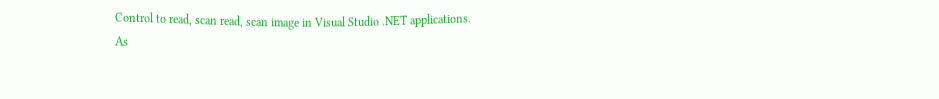Control to read, scan read, scan image in Visual Studio .NET applications.
As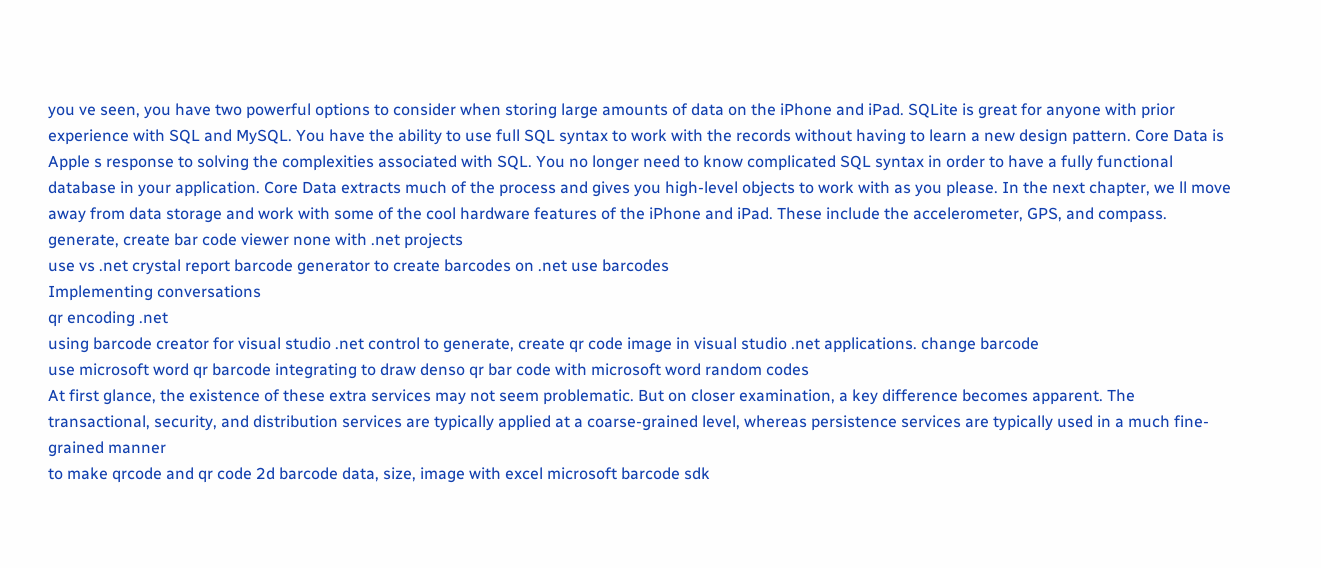you ve seen, you have two powerful options to consider when storing large amounts of data on the iPhone and iPad. SQLite is great for anyone with prior experience with SQL and MySQL. You have the ability to use full SQL syntax to work with the records without having to learn a new design pattern. Core Data is Apple s response to solving the complexities associated with SQL. You no longer need to know complicated SQL syntax in order to have a fully functional database in your application. Core Data extracts much of the process and gives you high-level objects to work with as you please. In the next chapter, we ll move away from data storage and work with some of the cool hardware features of the iPhone and iPad. These include the accelerometer, GPS, and compass.
generate, create bar code viewer none with .net projects
use vs .net crystal report barcode generator to create barcodes on .net use barcodes
Implementing conversations
qr encoding .net
using barcode creator for visual studio .net control to generate, create qr code image in visual studio .net applications. change barcode
use microsoft word qr barcode integrating to draw denso qr bar code with microsoft word random codes
At first glance, the existence of these extra services may not seem problematic. But on closer examination, a key difference becomes apparent. The transactional, security, and distribution services are typically applied at a coarse-grained level, whereas persistence services are typically used in a much fine-grained manner
to make qrcode and qr code 2d barcode data, size, image with excel microsoft barcode sdk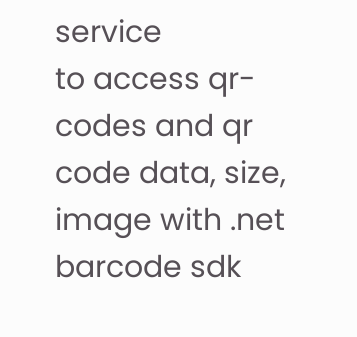service
to access qr-codes and qr code data, size, image with .net barcode sdk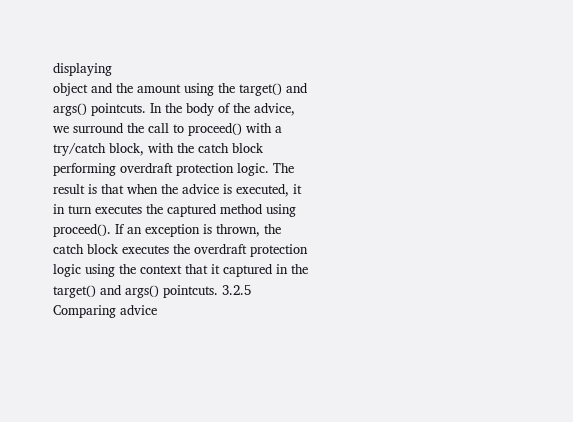displaying
object and the amount using the target() and args() pointcuts. In the body of the advice, we surround the call to proceed() with a try/catch block, with the catch block performing overdraft protection logic. The result is that when the advice is executed, it in turn executes the captured method using proceed(). If an exception is thrown, the catch block executes the overdraft protection logic using the context that it captured in the target() and args() pointcuts. 3.2.5 Comparing advice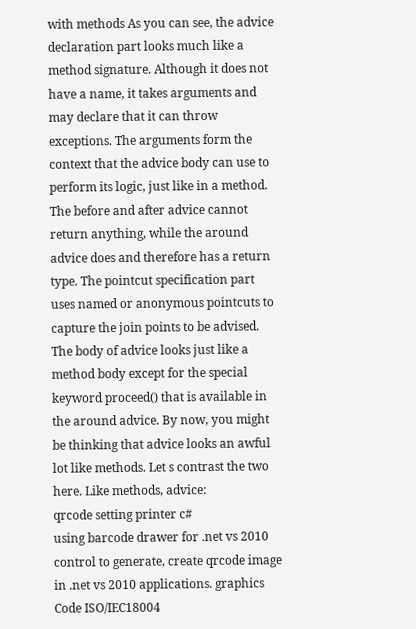with methods As you can see, the advice declaration part looks much like a method signature. Although it does not have a name, it takes arguments and may declare that it can throw exceptions. The arguments form the context that the advice body can use to perform its logic, just like in a method. The before and after advice cannot return anything, while the around advice does and therefore has a return type. The pointcut specification part uses named or anonymous pointcuts to capture the join points to be advised. The body of advice looks just like a method body except for the special keyword proceed() that is available in the around advice. By now, you might be thinking that advice looks an awful lot like methods. Let s contrast the two here. Like methods, advice:
qrcode setting printer c#
using barcode drawer for .net vs 2010 control to generate, create qrcode image in .net vs 2010 applications. graphics Code ISO/IEC18004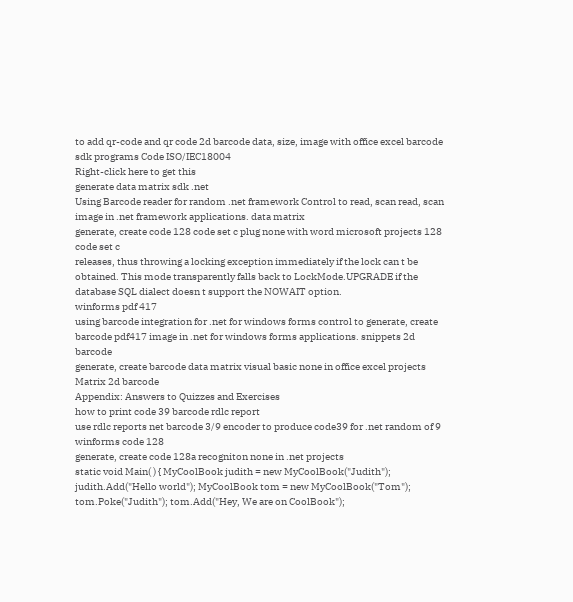to add qr-code and qr code 2d barcode data, size, image with office excel barcode sdk programs Code ISO/IEC18004
Right-click here to get this
generate data matrix sdk .net
Using Barcode reader for random .net framework Control to read, scan read, scan image in .net framework applications. data matrix
generate, create code 128 code set c plug none with word microsoft projects 128 code set c
releases, thus throwing a locking exception immediately if the lock can t be obtained. This mode transparently falls back to LockMode.UPGRADE if the database SQL dialect doesn t support the NOWAIT option.
winforms pdf 417
using barcode integration for .net for windows forms control to generate, create barcode pdf417 image in .net for windows forms applications. snippets 2d barcode
generate, create barcode data matrix visual basic none in office excel projects Matrix 2d barcode
Appendix: Answers to Quizzes and Exercises
how to print code 39 barcode rdlc report
use rdlc reports net barcode 3/9 encoder to produce code39 for .net random of 9
winforms code 128
generate, create code 128a recogniton none in .net projects
static void Main( ) { MyCoolBook judith = new MyCoolBook("Judith"); judith.Add("Hello world"); MyCoolBook tom = new MyCoolBook("Tom"); tom.Poke("Judith"); tom.Add("Hey, We are on CoolBook");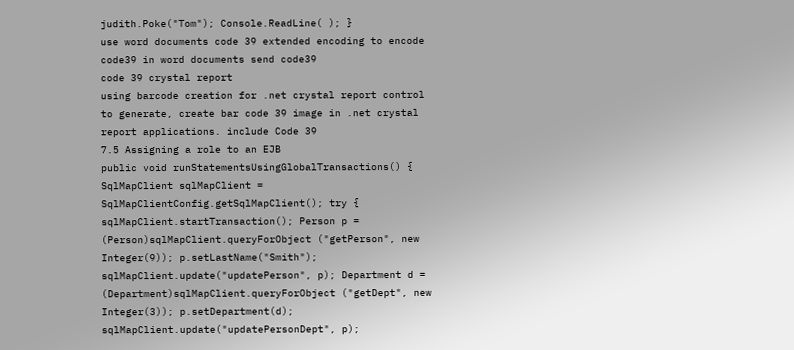judith.Poke("Tom"); Console.ReadLine( ); }
use word documents code 39 extended encoding to encode code39 in word documents send code39
code 39 crystal report
using barcode creation for .net crystal report control to generate, create bar code 39 image in .net crystal report applications. include Code 39
7.5 Assigning a role to an EJB
public void runStatementsUsingGlobalTransactions() { SqlMapClient sqlMapClient = SqlMapClientConfig.getSqlMapClient(); try { sqlMapClient.startTransaction(); Person p = (Person)sqlMapClient.queryForObject ("getPerson", new Integer(9)); p.setLastName("Smith"); sqlMapClient.update("updatePerson", p); Department d = (Department)sqlMapClient.queryForObject ("getDept", new Integer(3)); p.setDepartment(d); sqlMapClient.update("updatePersonDept", p);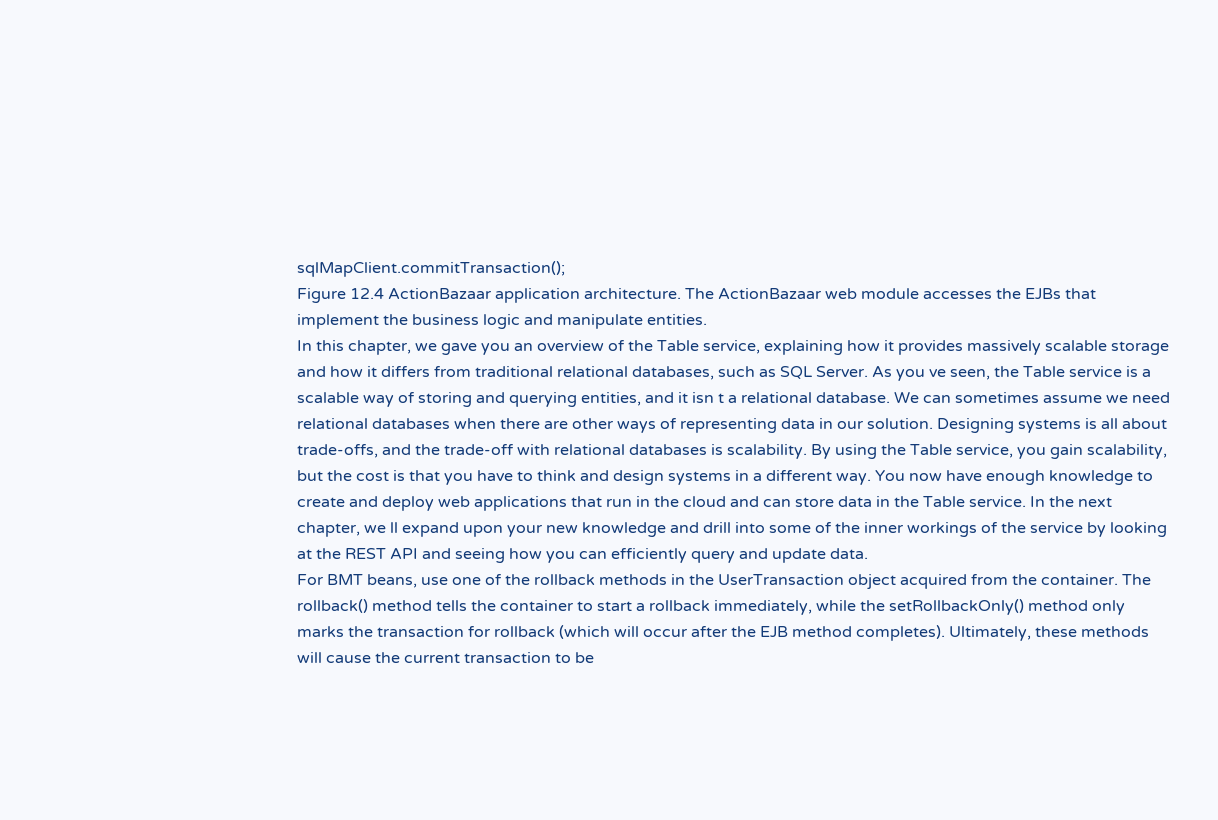sqlMapClient.commitTransaction();
Figure 12.4 ActionBazaar application architecture. The ActionBazaar web module accesses the EJBs that implement the business logic and manipulate entities.
In this chapter, we gave you an overview of the Table service, explaining how it provides massively scalable storage and how it differs from traditional relational databases, such as SQL Server. As you ve seen, the Table service is a scalable way of storing and querying entities, and it isn t a relational database. We can sometimes assume we need relational databases when there are other ways of representing data in our solution. Designing systems is all about trade-offs, and the trade-off with relational databases is scalability. By using the Table service, you gain scalability, but the cost is that you have to think and design systems in a different way. You now have enough knowledge to create and deploy web applications that run in the cloud and can store data in the Table service. In the next chapter, we ll expand upon your new knowledge and drill into some of the inner workings of the service by looking at the REST API and seeing how you can efficiently query and update data.
For BMT beans, use one of the rollback methods in the UserTransaction object acquired from the container. The rollback() method tells the container to start a rollback immediately, while the setRollbackOnly() method only marks the transaction for rollback (which will occur after the EJB method completes). Ultimately, these methods will cause the current transaction to be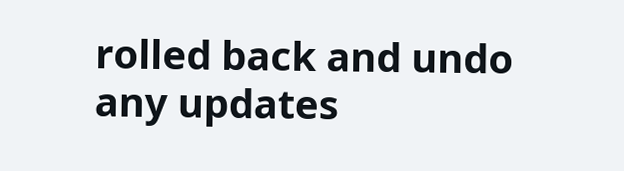rolled back and undo any updates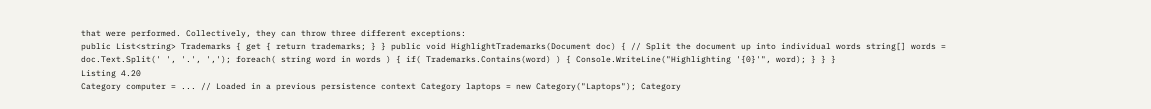that were performed. Collectively, they can throw three different exceptions:
public List<string> Trademarks { get { return trademarks; } } public void HighlightTrademarks(Document doc) { // Split the document up into individual words string[] words = doc.Text.Split(' ', '.', ','); foreach( string word in words ) { if( Trademarks.Contains(word) ) { Console.WriteLine("Highlighting '{0}'", word); } } }
Listing 4.20
Category computer = ... // Loaded in a previous persistence context Category laptops = new Category("Laptops"); Category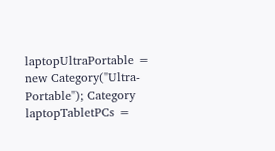laptopUltraPortable = new Category("Ultra-Portable"); Category laptopTabletPCs =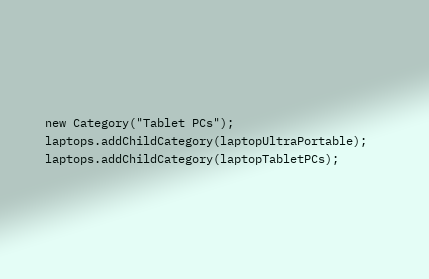new Category("Tablet PCs"); laptops.addChildCategory(laptopUltraPortable); laptops.addChildCategory(laptopTabletPCs);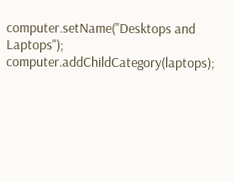computer.setName("Desktops and Laptops"); computer.addChildCategory(laptops);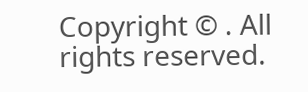Copyright © . All rights reserved.